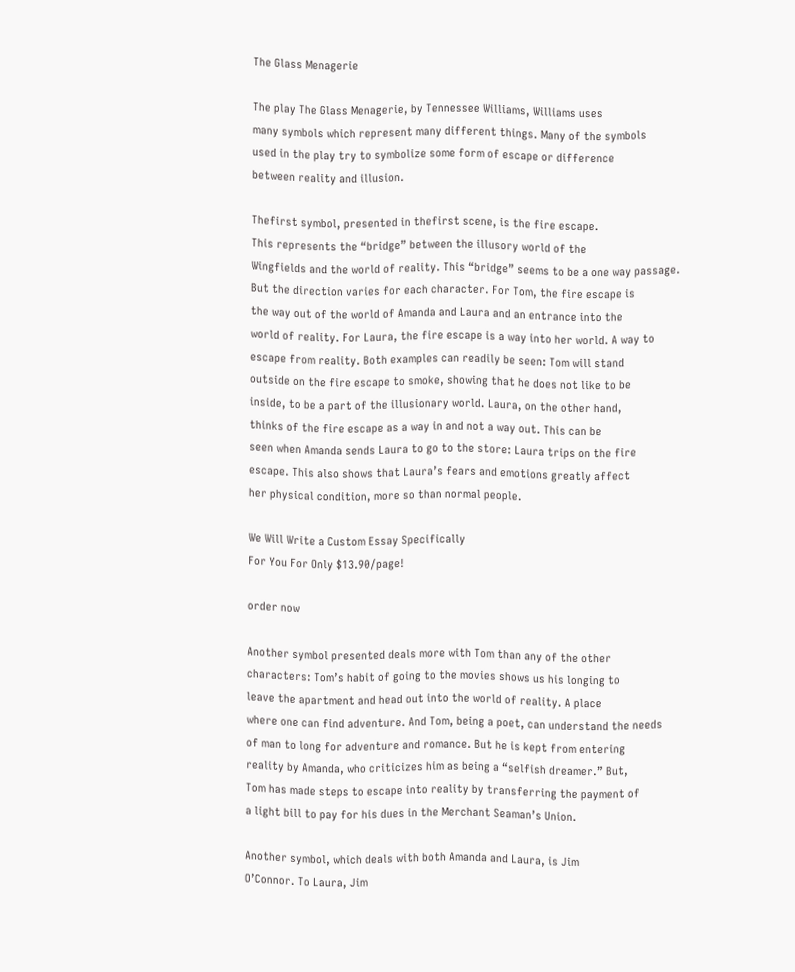The Glass Menagerie

The play The Glass Menagerie, by Tennessee Williams, Williams uses
many symbols which represent many different things. Many of the symbols
used in the play try to symbolize some form of escape or difference
between reality and illusion.

Thefirst symbol, presented in thefirst scene, is the fire escape.
This represents the “bridge” between the illusory world of the
Wingfields and the world of reality. This “bridge” seems to be a one way passage.
But the direction varies for each character. For Tom, the fire escape is
the way out of the world of Amanda and Laura and an entrance into the
world of reality. For Laura, the fire escape is a way into her world. A way to
escape from reality. Both examples can readily be seen: Tom will stand
outside on the fire escape to smoke, showing that he does not like to be
inside, to be a part of the illusionary world. Laura, on the other hand,
thinks of the fire escape as a way in and not a way out. This can be
seen when Amanda sends Laura to go to the store: Laura trips on the fire
escape. This also shows that Laura’s fears and emotions greatly affect
her physical condition, more so than normal people.

We Will Write a Custom Essay Specifically
For You For Only $13.90/page!

order now

Another symbol presented deals more with Tom than any of the other
characters: Tom’s habit of going to the movies shows us his longing to
leave the apartment and head out into the world of reality. A place
where one can find adventure. And Tom, being a poet, can understand the needs
of man to long for adventure and romance. But he is kept from entering
reality by Amanda, who criticizes him as being a “selfish dreamer.” But,
Tom has made steps to escape into reality by transferring the payment of
a light bill to pay for his dues in the Merchant Seaman’s Union.

Another symbol, which deals with both Amanda and Laura, is Jim
O’Connor. To Laura, Jim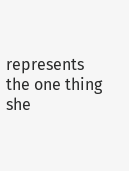represents the one thing she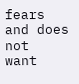fears and does not
want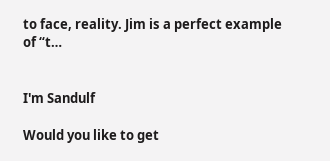to face, reality. Jim is a perfect example of “t…


I'm Sandulf

Would you like to get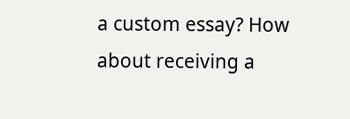a custom essay? How about receiving a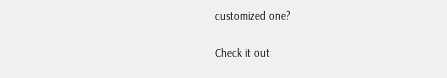customized one?

Check it out